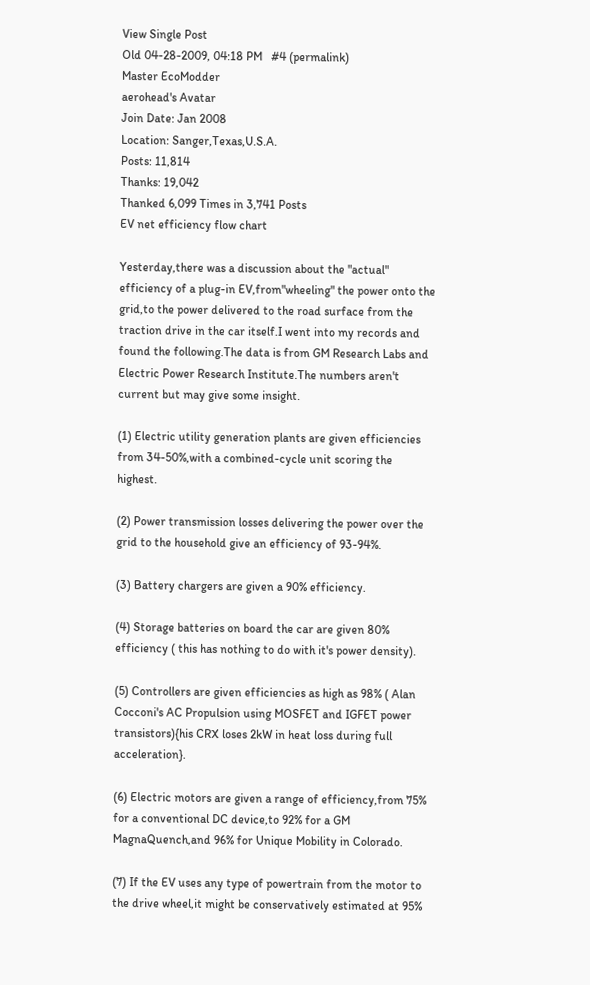View Single Post
Old 04-28-2009, 04:18 PM   #4 (permalink)
Master EcoModder
aerohead's Avatar
Join Date: Jan 2008
Location: Sanger,Texas,U.S.A.
Posts: 11,814
Thanks: 19,042
Thanked 6,099 Times in 3,741 Posts
EV net efficiency flow chart

Yesterday,there was a discussion about the "actual" efficiency of a plug-in EV,from"wheeling" the power onto the grid,to the power delivered to the road surface from the traction drive in the car itself.I went into my records and found the following.The data is from GM Research Labs and Electric Power Research Institute.The numbers aren't current but may give some insight.

(1) Electric utility generation plants are given efficiencies from 34-50%,with a combined-cycle unit scoring the highest.

(2) Power transmission losses delivering the power over the grid to the household give an efficiency of 93-94%.

(3) Battery chargers are given a 90% efficiency.

(4) Storage batteries on board the car are given 80% efficiency ( this has nothing to do with it's power density).

(5) Controllers are given efficiencies as high as 98% ( Alan Cocconi's AC Propulsion using MOSFET and IGFET power transistors){his CRX loses 2kW in heat loss during full acceleration}.

(6) Electric motors are given a range of efficiency,from 75% for a conventional DC device,to 92% for a GM MagnaQuench,and 96% for Unique Mobility in Colorado.

(7) If the EV uses any type of powertrain from the motor to the drive wheel,it might be conservatively estimated at 95%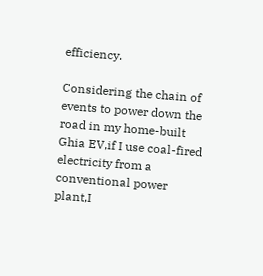efficiency.

Considering the chain of events to power down the road in my home-built Ghia EV,if I use coal-fired electricity from a conventional power plant,I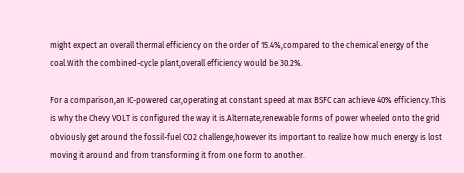might expect an overall thermal efficiency on the order of 15.4%,compared to the chemical energy of the coal.With the combined-cycle plant,overall efficiency would be 30.2%.

For a comparison,an IC-powered car,operating at constant speed at max BSFC can achieve 40% efficiency.This is why the Chevy VOLT is configured the way it is.Alternate,renewable forms of power wheeled onto the grid obviously get around the fossil-fuel CO2 challenge,however its important to realize how much energy is lost moving it around and from transforming it from one form to another.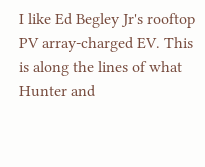I like Ed Begley Jr's rooftop PV array-charged EV. This is along the lines of what Hunter and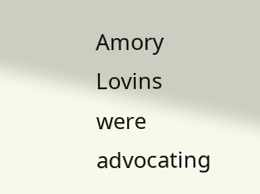Amory Lovins were advocating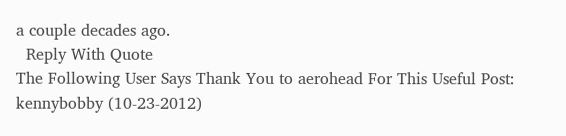a couple decades ago.
  Reply With Quote
The Following User Says Thank You to aerohead For This Useful Post:
kennybobby (10-23-2012)